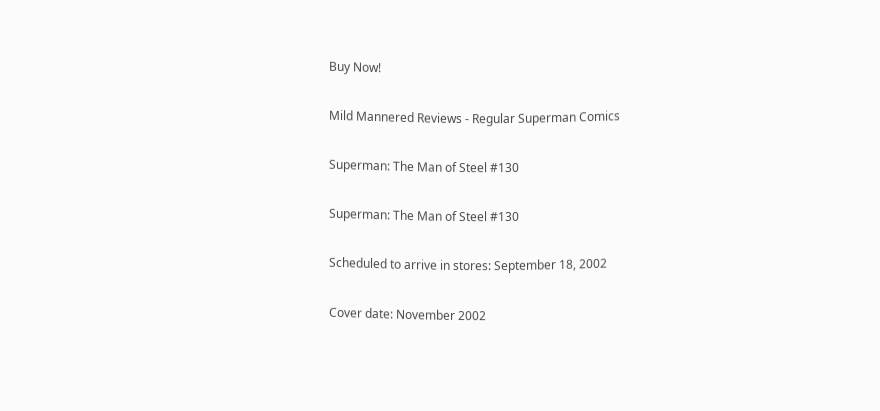Buy Now!

Mild Mannered Reviews - Regular Superman Comics

Superman: The Man of Steel #130

Superman: The Man of Steel #130

Scheduled to arrive in stores: September 18, 2002

Cover date: November 2002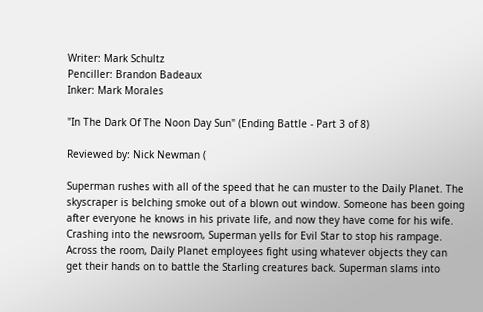Writer: Mark Schultz
Penciller: Brandon Badeaux
Inker: Mark Morales

"In The Dark Of The Noon Day Sun" (Ending Battle - Part 3 of 8)

Reviewed by: Nick Newman (

Superman rushes with all of the speed that he can muster to the Daily Planet. The skyscraper is belching smoke out of a blown out window. Someone has been going after everyone he knows in his private life, and now they have come for his wife. Crashing into the newsroom, Superman yells for Evil Star to stop his rampage. Across the room, Daily Planet employees fight using whatever objects they can get their hands on to battle the Starling creatures back. Superman slams into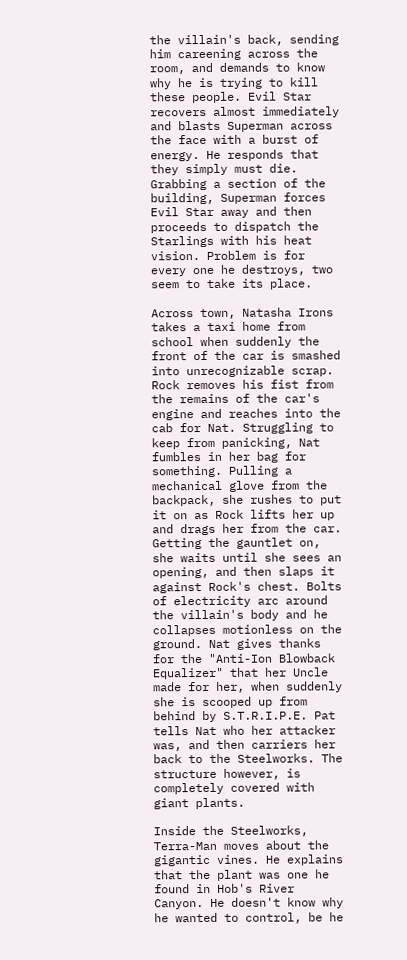the villain's back, sending him careening across the room, and demands to know why he is trying to kill these people. Evil Star recovers almost immediately and blasts Superman across the face with a burst of energy. He responds that they simply must die. Grabbing a section of the building, Superman forces Evil Star away and then proceeds to dispatch the Starlings with his heat vision. Problem is for every one he destroys, two seem to take its place.

Across town, Natasha Irons takes a taxi home from school when suddenly the front of the car is smashed into unrecognizable scrap. Rock removes his fist from the remains of the car's engine and reaches into the cab for Nat. Struggling to keep from panicking, Nat fumbles in her bag for something. Pulling a mechanical glove from the backpack, she rushes to put it on as Rock lifts her up and drags her from the car. Getting the gauntlet on, she waits until she sees an opening, and then slaps it against Rock's chest. Bolts of electricity arc around the villain's body and he collapses motionless on the ground. Nat gives thanks for the "Anti-Ion Blowback Equalizer" that her Uncle made for her, when suddenly she is scooped up from behind by S.T.R.I.P.E. Pat tells Nat who her attacker was, and then carriers her back to the Steelworks. The structure however, is completely covered with giant plants.

Inside the Steelworks, Terra-Man moves about the gigantic vines. He explains that the plant was one he found in Hob's River Canyon. He doesn't know why he wanted to control, be he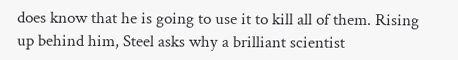does know that he is going to use it to kill all of them. Rising up behind him, Steel asks why a brilliant scientist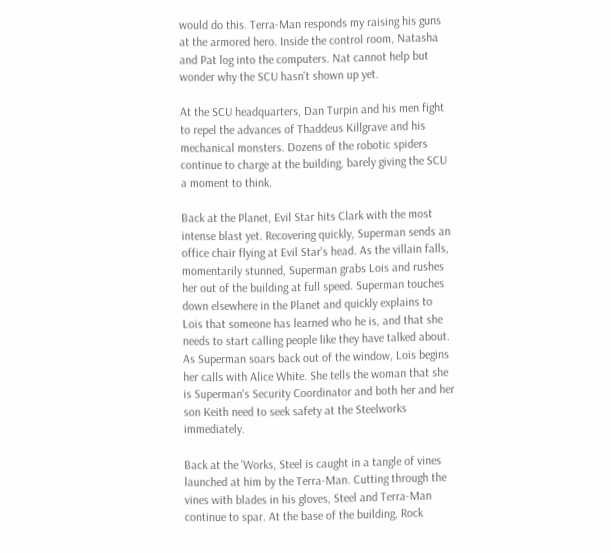would do this. Terra-Man responds my raising his guns at the armored hero. Inside the control room, Natasha and Pat log into the computers. Nat cannot help but wonder why the SCU hasn't shown up yet.

At the SCU headquarters, Dan Turpin and his men fight to repel the advances of Thaddeus Killgrave and his mechanical monsters. Dozens of the robotic spiders continue to charge at the building, barely giving the SCU a moment to think.

Back at the Planet, Evil Star hits Clark with the most intense blast yet. Recovering quickly, Superman sends an office chair flying at Evil Star's head. As the villain falls, momentarily stunned, Superman grabs Lois and rushes her out of the building at full speed. Superman touches down elsewhere in the Planet and quickly explains to Lois that someone has learned who he is, and that she needs to start calling people like they have talked about. As Superman soars back out of the window, Lois begins her calls with Alice White. She tells the woman that she is Superman's Security Coordinator and both her and her son Keith need to seek safety at the Steelworks immediately.

Back at the 'Works, Steel is caught in a tangle of vines launched at him by the Terra-Man. Cutting through the vines with blades in his gloves, Steel and Terra-Man continue to spar. At the base of the building, Rock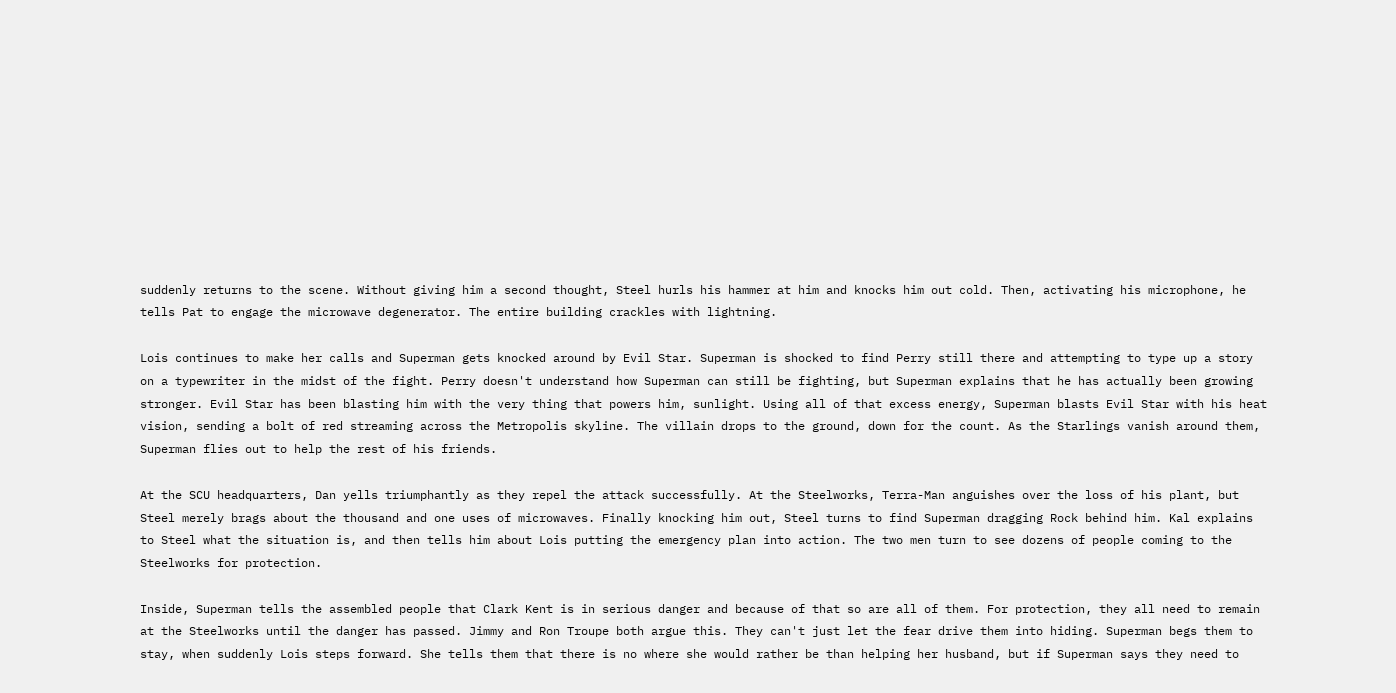suddenly returns to the scene. Without giving him a second thought, Steel hurls his hammer at him and knocks him out cold. Then, activating his microphone, he tells Pat to engage the microwave degenerator. The entire building crackles with lightning.

Lois continues to make her calls and Superman gets knocked around by Evil Star. Superman is shocked to find Perry still there and attempting to type up a story on a typewriter in the midst of the fight. Perry doesn't understand how Superman can still be fighting, but Superman explains that he has actually been growing stronger. Evil Star has been blasting him with the very thing that powers him, sunlight. Using all of that excess energy, Superman blasts Evil Star with his heat vision, sending a bolt of red streaming across the Metropolis skyline. The villain drops to the ground, down for the count. As the Starlings vanish around them, Superman flies out to help the rest of his friends.

At the SCU headquarters, Dan yells triumphantly as they repel the attack successfully. At the Steelworks, Terra-Man anguishes over the loss of his plant, but Steel merely brags about the thousand and one uses of microwaves. Finally knocking him out, Steel turns to find Superman dragging Rock behind him. Kal explains to Steel what the situation is, and then tells him about Lois putting the emergency plan into action. The two men turn to see dozens of people coming to the Steelworks for protection.

Inside, Superman tells the assembled people that Clark Kent is in serious danger and because of that so are all of them. For protection, they all need to remain at the Steelworks until the danger has passed. Jimmy and Ron Troupe both argue this. They can't just let the fear drive them into hiding. Superman begs them to stay, when suddenly Lois steps forward. She tells them that there is no where she would rather be than helping her husband, but if Superman says they need to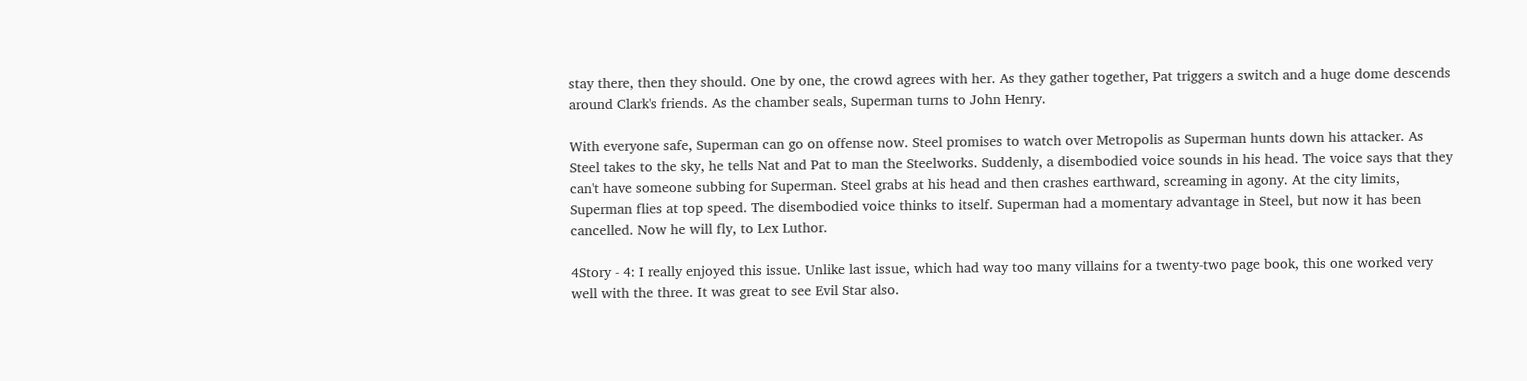stay there, then they should. One by one, the crowd agrees with her. As they gather together, Pat triggers a switch and a huge dome descends around Clark's friends. As the chamber seals, Superman turns to John Henry.

With everyone safe, Superman can go on offense now. Steel promises to watch over Metropolis as Superman hunts down his attacker. As Steel takes to the sky, he tells Nat and Pat to man the Steelworks. Suddenly, a disembodied voice sounds in his head. The voice says that they can't have someone subbing for Superman. Steel grabs at his head and then crashes earthward, screaming in agony. At the city limits, Superman flies at top speed. The disembodied voice thinks to itself. Superman had a momentary advantage in Steel, but now it has been cancelled. Now he will fly, to Lex Luthor.

4Story - 4: I really enjoyed this issue. Unlike last issue, which had way too many villains for a twenty-two page book, this one worked very well with the three. It was great to see Evil Star also.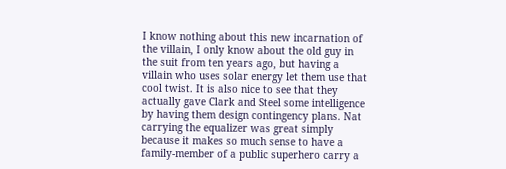I know nothing about this new incarnation of the villain, I only know about the old guy in the suit from ten years ago, but having a villain who uses solar energy let them use that cool twist. It is also nice to see that they actually gave Clark and Steel some intelligence by having them design contingency plans. Nat carrying the equalizer was great simply because it makes so much sense to have a family-member of a public superhero carry a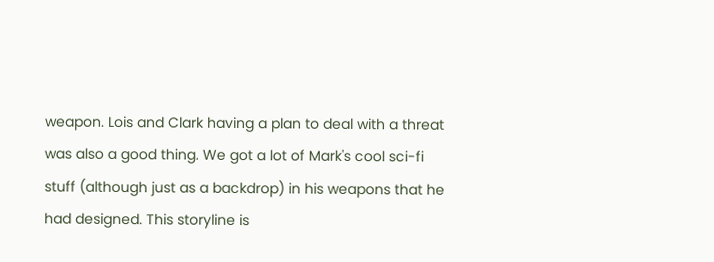weapon. Lois and Clark having a plan to deal with a threat was also a good thing. We got a lot of Mark's cool sci-fi stuff (although just as a backdrop) in his weapons that he had designed. This storyline is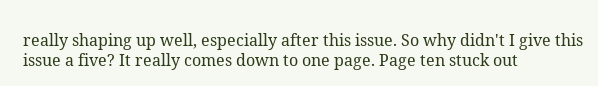really shaping up well, especially after this issue. So why didn't I give this issue a five? It really comes down to one page. Page ten stuck out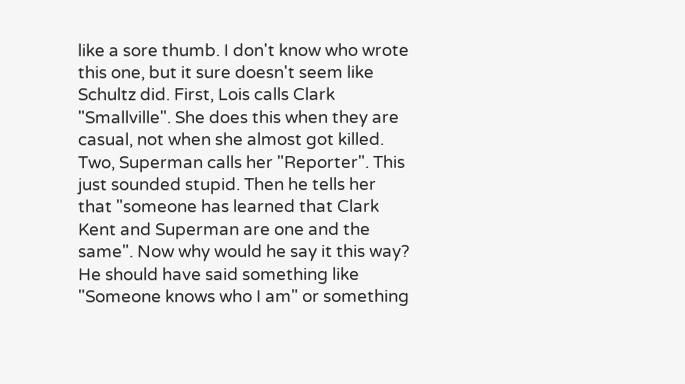like a sore thumb. I don't know who wrote this one, but it sure doesn't seem like Schultz did. First, Lois calls Clark "Smallville". She does this when they are casual, not when she almost got killed. Two, Superman calls her "Reporter". This just sounded stupid. Then he tells her that "someone has learned that Clark Kent and Superman are one and the same". Now why would he say it this way? He should have said something like "Someone knows who I am" or something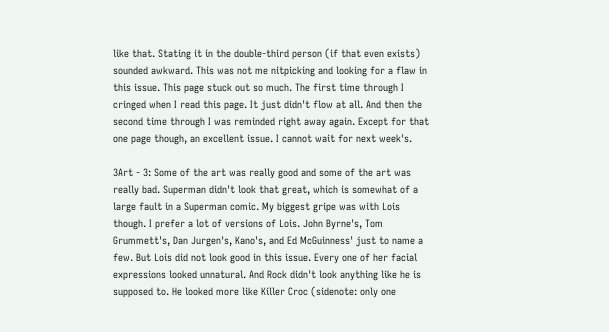like that. Stating it in the double-third person (if that even exists) sounded awkward. This was not me nitpicking and looking for a flaw in this issue. This page stuck out so much. The first time through I cringed when I read this page. It just didn't flow at all. And then the second time through I was reminded right away again. Except for that one page though, an excellent issue. I cannot wait for next week's.

3Art - 3: Some of the art was really good and some of the art was really bad. Superman didn't look that great, which is somewhat of a large fault in a Superman comic. My biggest gripe was with Lois though. I prefer a lot of versions of Lois. John Byrne's, Tom Grummett's, Dan Jurgen's, Kano's, and Ed McGuinness' just to name a few. But Lois did not look good in this issue. Every one of her facial expressions looked unnatural. And Rock didn't look anything like he is supposed to. He looked more like Killer Croc (sidenote: only one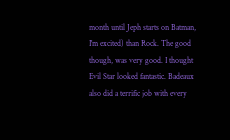month until Jeph starts on Batman, I'm excited) than Rock. The good though, was very good. I thought Evil Star looked fantastic. Badeaux also did a terrific job with every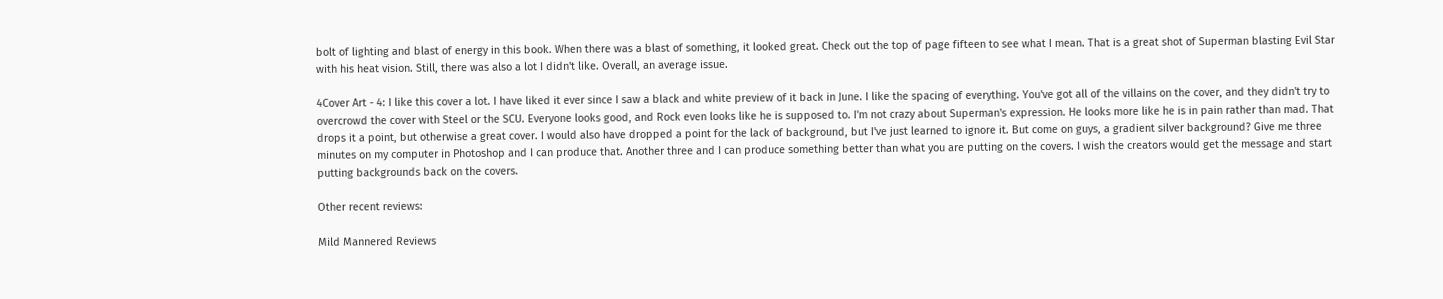bolt of lighting and blast of energy in this book. When there was a blast of something, it looked great. Check out the top of page fifteen to see what I mean. That is a great shot of Superman blasting Evil Star with his heat vision. Still, there was also a lot I didn't like. Overall, an average issue.

4Cover Art - 4: I like this cover a lot. I have liked it ever since I saw a black and white preview of it back in June. I like the spacing of everything. You've got all of the villains on the cover, and they didn't try to overcrowd the cover with Steel or the SCU. Everyone looks good, and Rock even looks like he is supposed to. I'm not crazy about Superman's expression. He looks more like he is in pain rather than mad. That drops it a point, but otherwise a great cover. I would also have dropped a point for the lack of background, but I've just learned to ignore it. But come on guys, a gradient silver background? Give me three minutes on my computer in Photoshop and I can produce that. Another three and I can produce something better than what you are putting on the covers. I wish the creators would get the message and start putting backgrounds back on the covers.

Other recent reviews:

Mild Mannered Reviews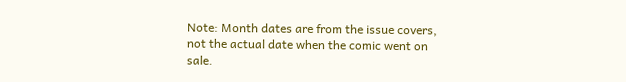Note: Month dates are from the issue covers, not the actual date when the comic went on sale.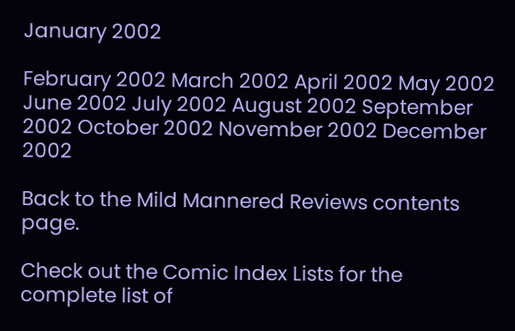January 2002

February 2002 March 2002 April 2002 May 2002 June 2002 July 2002 August 2002 September 2002 October 2002 November 2002 December 2002

Back to the Mild Mannered Reviews contents page.

Check out the Comic Index Lists for the complete list of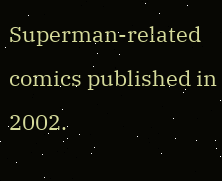Superman-related comics published in 2002.